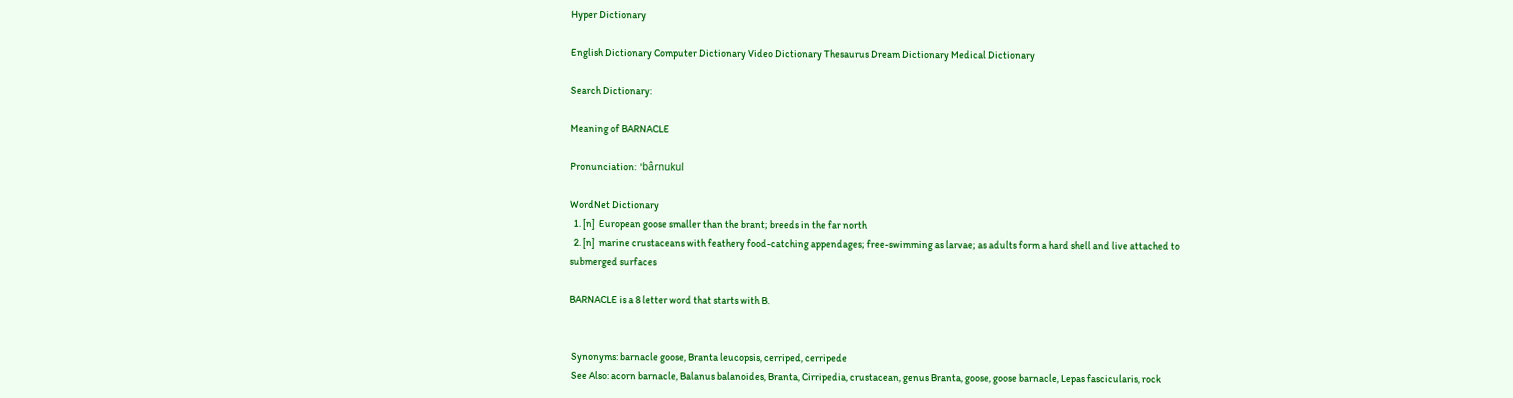Hyper Dictionary

English Dictionary Computer Dictionary Video Dictionary Thesaurus Dream Dictionary Medical Dictionary

Search Dictionary:

Meaning of BARNACLE

Pronunciation:  'bârnukul

WordNet Dictionary
  1. [n]  European goose smaller than the brant; breeds in the far north
  2. [n]  marine crustaceans with feathery food-catching appendages; free-swimming as larvae; as adults form a hard shell and live attached to submerged surfaces

BARNACLE is a 8 letter word that starts with B.


 Synonyms: barnacle goose, Branta leucopsis, cerriped, cerripede
 See Also: acorn barnacle, Balanus balanoides, Branta, Cirripedia, crustacean, genus Branta, goose, goose barnacle, Lepas fascicularis, rock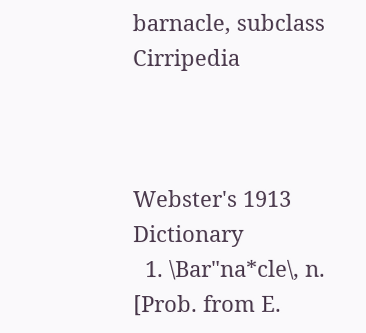barnacle, subclass Cirripedia



Webster's 1913 Dictionary
  1. \Bar"na*cle\, n. [Prob. from E.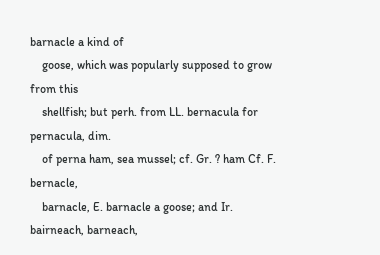barnacle a kind of
    goose, which was popularly supposed to grow from this
    shellfish; but perh. from LL. bernacula for pernacula, dim.
    of perna ham, sea mussel; cf. Gr. ? ham Cf. F. bernacle,
    barnacle, E. barnacle a goose; and Ir. bairneach, barneach,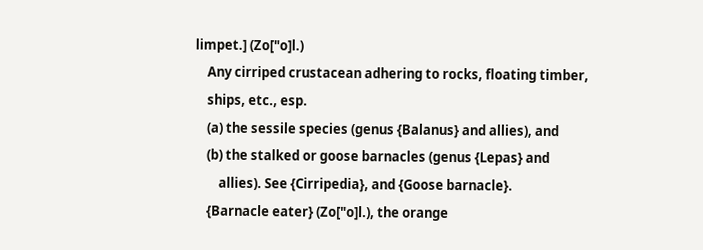limpet.] (Zo["o]l.)
    Any cirriped crustacean adhering to rocks, floating timber,
    ships, etc., esp.
    (a) the sessile species (genus {Balanus} and allies), and
    (b) the stalked or goose barnacles (genus {Lepas} and
        allies). See {Cirripedia}, and {Goose barnacle}.
    {Barnacle eater} (Zo["o]l.), the orange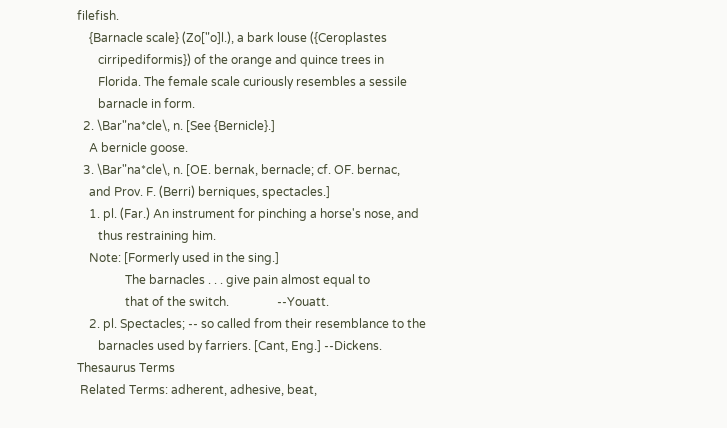filefish.
    {Barnacle scale} (Zo["o]l.), a bark louse ({Ceroplastes
       cirripediformis}) of the orange and quince trees in
       Florida. The female scale curiously resembles a sessile
       barnacle in form.
  2. \Bar"na*cle\, n. [See {Bernicle}.]
    A bernicle goose.
  3. \Bar"na*cle\, n. [OE. bernak, bernacle; cf. OF. bernac,
    and Prov. F. (Berri) berniques, spectacles.]
    1. pl. (Far.) An instrument for pinching a horse's nose, and
       thus restraining him.
    Note: [Formerly used in the sing.]
                The barnacles . . . give pain almost equal to
                that of the switch.                --Youatt.
    2. pl. Spectacles; -- so called from their resemblance to the
       barnacles used by farriers. [Cant, Eng.] --Dickens.
Thesaurus Terms
 Related Terms: adherent, adhesive, beat,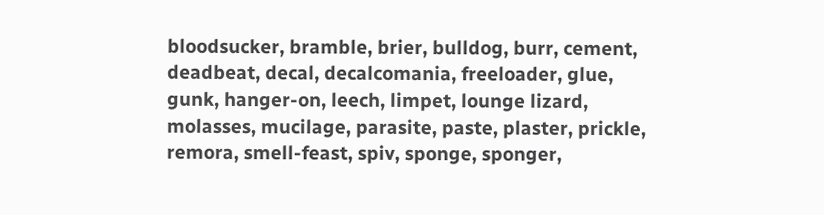bloodsucker, bramble, brier, bulldog, burr, cement, deadbeat, decal, decalcomania, freeloader, glue, gunk, hanger-on, leech, limpet, lounge lizard, molasses, mucilage, parasite, paste, plaster, prickle, remora, smell-feast, spiv, sponge, sponger,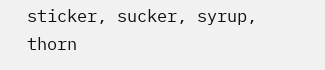sticker, sucker, syrup, thorn